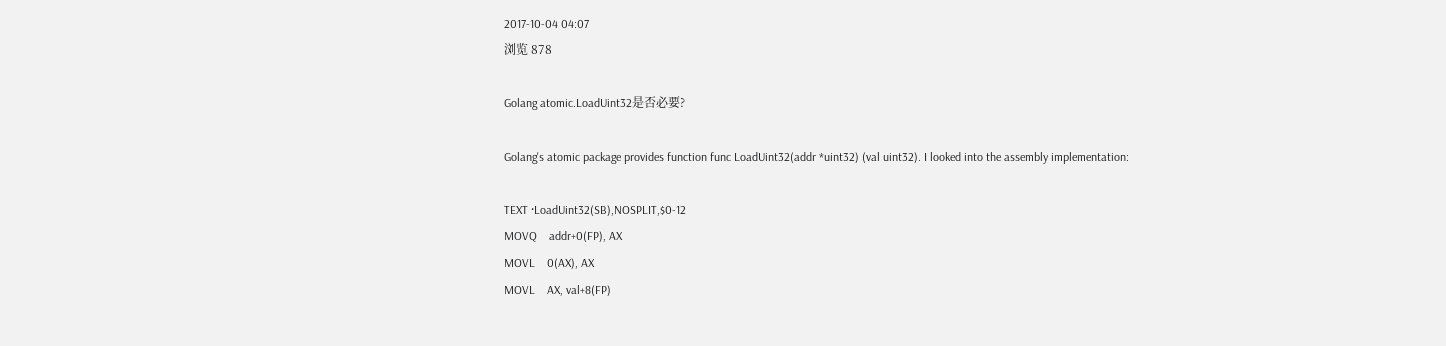2017-10-04 04:07
浏览 878

Golang atomic.LoadUint32是否必要?

Golang's atomic package provides function func LoadUint32(addr *uint32) (val uint32). I looked into the assembly implementation:

TEXT ·LoadUint32(SB),NOSPLIT,$0-12
MOVQ    addr+0(FP), AX
MOVL    0(AX), AX
MOVL    AX, val+8(FP)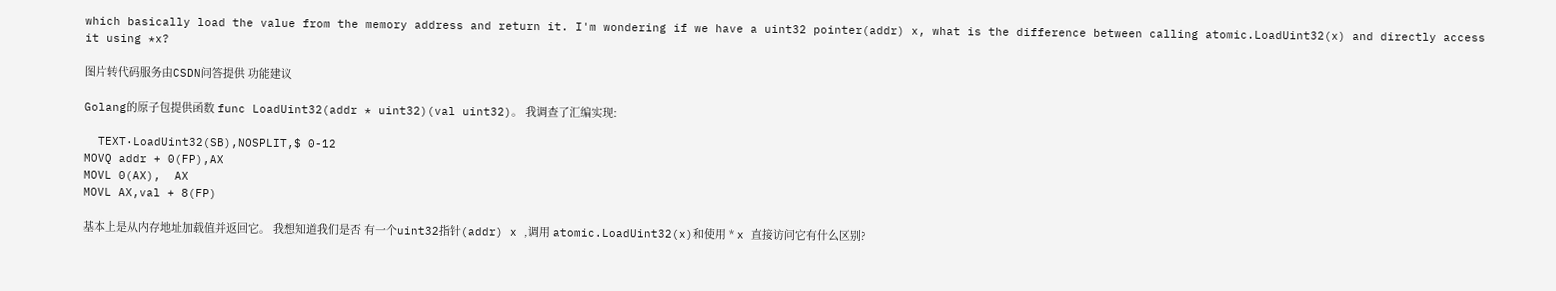which basically load the value from the memory address and return it. I'm wondering if we have a uint32 pointer(addr) x, what is the difference between calling atomic.LoadUint32(x) and directly access it using *x?

图片转代码服务由CSDN问答提供 功能建议

Golang的原子包提供函数 func LoadUint32(addr * uint32)(val uint32)。 我调查了汇编实现:

  TEXT·LoadUint32(SB),NOSPLIT,$ 0-12
MOVQ addr + 0(FP),AX
MOVL 0(AX),  AX
MOVL AX,val + 8(FP)

基本上是从内存地址加载值并返回它。 我想知道我们是否 有一个uint32指针(addr) x ,调用 atomic.LoadUint32(x)和使用 * x 直接访问它有什么区别?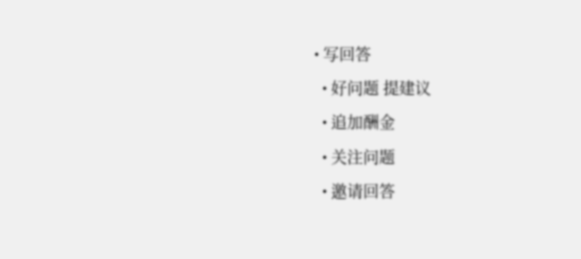• 写回答
  • 好问题 提建议
  • 追加酬金
  • 关注问题
  • 邀请回答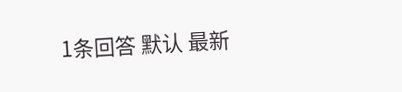1条回答 默认 最新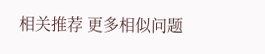相关推荐 更多相似问题